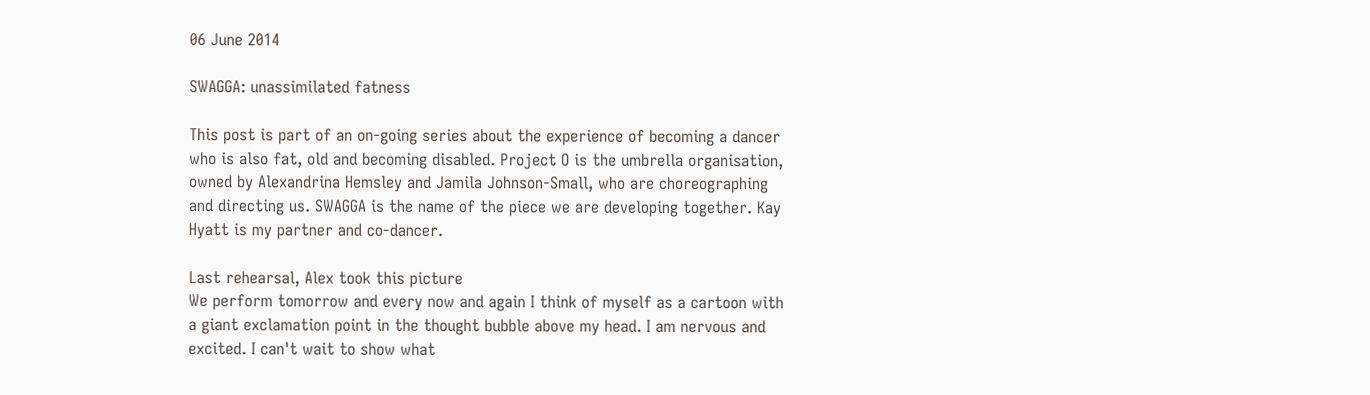06 June 2014

SWAGGA: unassimilated fatness

This post is part of an on-going series about the experience of becoming a dancer who is also fat, old and becoming disabled. Project O is the umbrella organisation, owned by Alexandrina Hemsley and Jamila Johnson-Small, who are choreographing and directing us. SWAGGA is the name of the piece we are developing together. Kay Hyatt is my partner and co-dancer.

Last rehearsal, Alex took this picture
We perform tomorrow and every now and again I think of myself as a cartoon with a giant exclamation point in the thought bubble above my head. I am nervous and excited. I can't wait to show what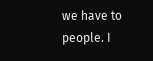we have to people. I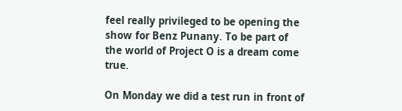feel really privileged to be opening the show for Benz Punany. To be part of the world of Project O is a dream come true.

On Monday we did a test run in front of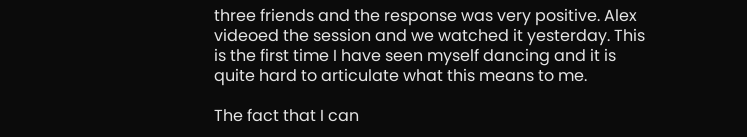three friends and the response was very positive. Alex videoed the session and we watched it yesterday. This is the first time I have seen myself dancing and it is quite hard to articulate what this means to me.

The fact that I can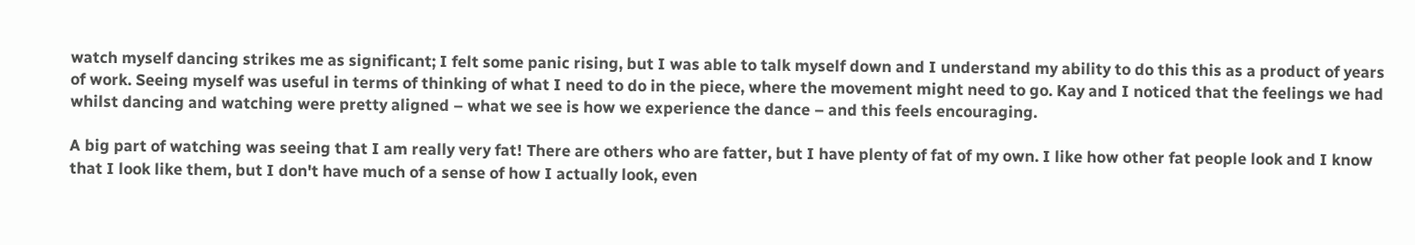watch myself dancing strikes me as significant; I felt some panic rising, but I was able to talk myself down and I understand my ability to do this this as a product of years of work. Seeing myself was useful in terms of thinking of what I need to do in the piece, where the movement might need to go. Kay and I noticed that the feelings we had whilst dancing and watching were pretty aligned – what we see is how we experience the dance – and this feels encouraging.

A big part of watching was seeing that I am really very fat! There are others who are fatter, but I have plenty of fat of my own. I like how other fat people look and I know that I look like them, but I don't have much of a sense of how I actually look, even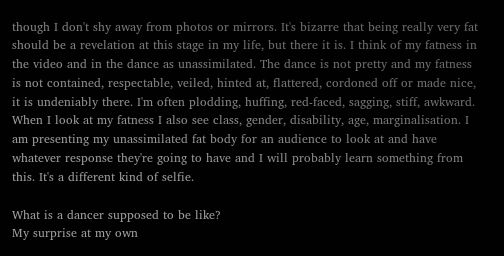though I don't shy away from photos or mirrors. It's bizarre that being really very fat should be a revelation at this stage in my life, but there it is. I think of my fatness in the video and in the dance as unassimilated. The dance is not pretty and my fatness is not contained, respectable, veiled, hinted at, flattered, cordoned off or made nice, it is undeniably there. I'm often plodding, huffing, red-faced, sagging, stiff, awkward. When I look at my fatness I also see class, gender, disability, age, marginalisation. I am presenting my unassimilated fat body for an audience to look at and have whatever response they're going to have and I will probably learn something from this. It's a different kind of selfie.

What is a dancer supposed to be like?
My surprise at my own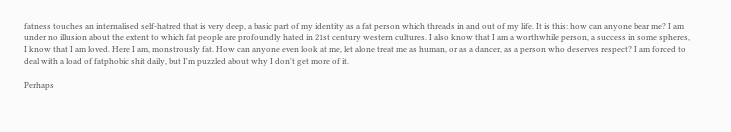fatness touches an internalised self-hatred that is very deep, a basic part of my identity as a fat person which threads in and out of my life. It is this: how can anyone bear me? I am under no illusion about the extent to which fat people are profoundly hated in 21st century western cultures. I also know that I am a worthwhile person, a success in some spheres, I know that I am loved. Here I am, monstrously fat. How can anyone even look at me, let alone treat me as human, or as a dancer, as a person who deserves respect? I am forced to deal with a load of fatphobic shit daily, but I'm puzzled about why I don't get more of it.

Perhaps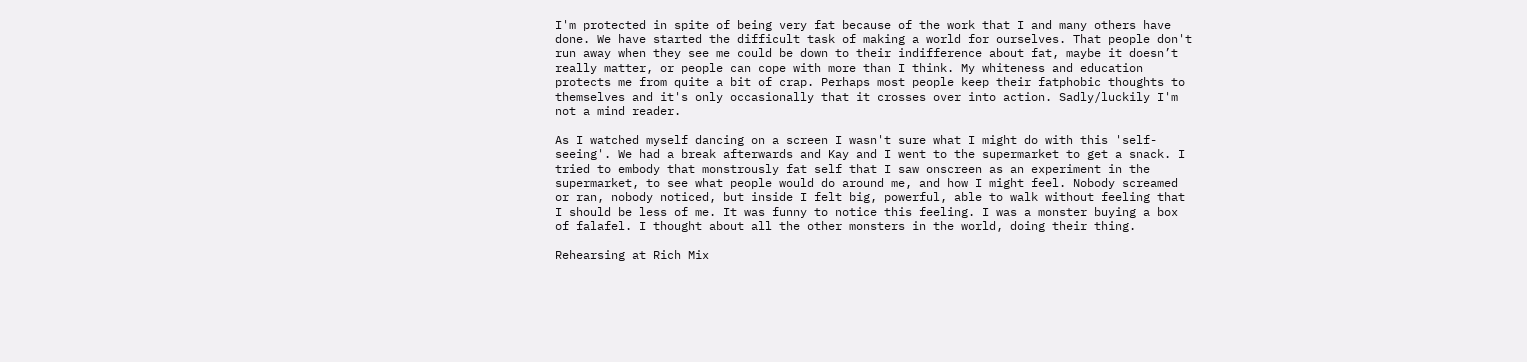I'm protected in spite of being very fat because of the work that I and many others have done. We have started the difficult task of making a world for ourselves. That people don't run away when they see me could be down to their indifference about fat, maybe it doesn’t really matter, or people can cope with more than I think. My whiteness and education protects me from quite a bit of crap. Perhaps most people keep their fatphobic thoughts to themselves and it's only occasionally that it crosses over into action. Sadly/luckily I'm not a mind reader.

As I watched myself dancing on a screen I wasn't sure what I might do with this 'self-seeing'. We had a break afterwards and Kay and I went to the supermarket to get a snack. I tried to embody that monstrously fat self that I saw onscreen as an experiment in the supermarket, to see what people would do around me, and how I might feel. Nobody screamed or ran, nobody noticed, but inside I felt big, powerful, able to walk without feeling that I should be less of me. It was funny to notice this feeling. I was a monster buying a box of falafel. I thought about all the other monsters in the world, doing their thing.

Rehearsing at Rich Mix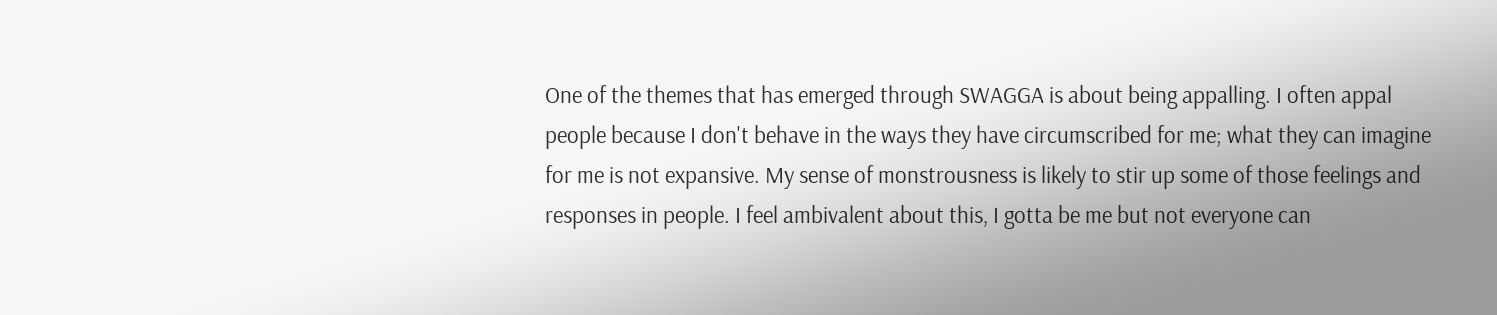One of the themes that has emerged through SWAGGA is about being appalling. I often appal people because I don't behave in the ways they have circumscribed for me; what they can imagine for me is not expansive. My sense of monstrousness is likely to stir up some of those feelings and responses in people. I feel ambivalent about this, I gotta be me but not everyone can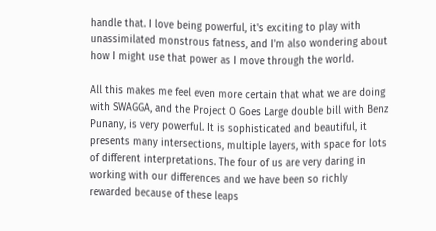handle that. I love being powerful, it's exciting to play with unassimilated monstrous fatness, and I'm also wondering about how I might use that power as I move through the world.

All this makes me feel even more certain that what we are doing with SWAGGA, and the Project O Goes Large double bill with Benz Punany, is very powerful. It is sophisticated and beautiful, it presents many intersections, multiple layers, with space for lots of different interpretations. The four of us are very daring in working with our differences and we have been so richly rewarded because of these leaps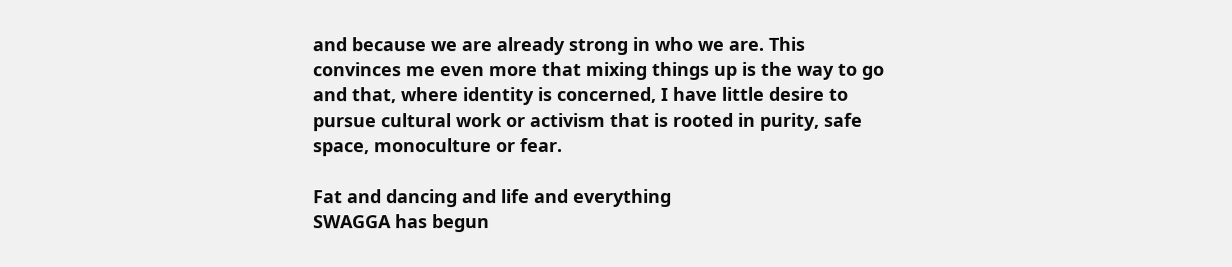and because we are already strong in who we are. This convinces me even more that mixing things up is the way to go and that, where identity is concerned, I have little desire to pursue cultural work or activism that is rooted in purity, safe space, monoculture or fear.

Fat and dancing and life and everything
SWAGGA has begun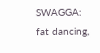SWAGGA: fat dancing,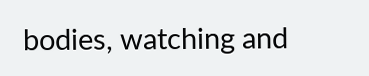bodies, watching and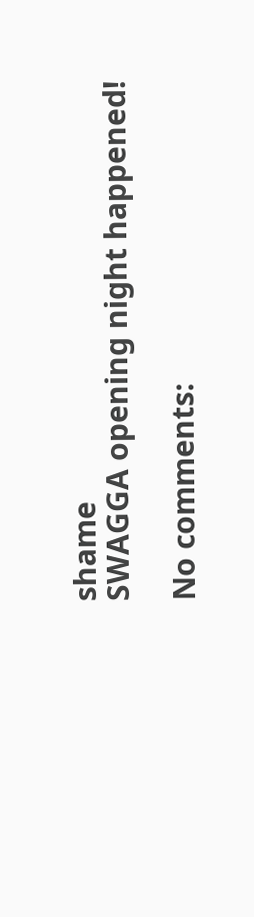shame
SWAGGA opening night happened!

No comments: